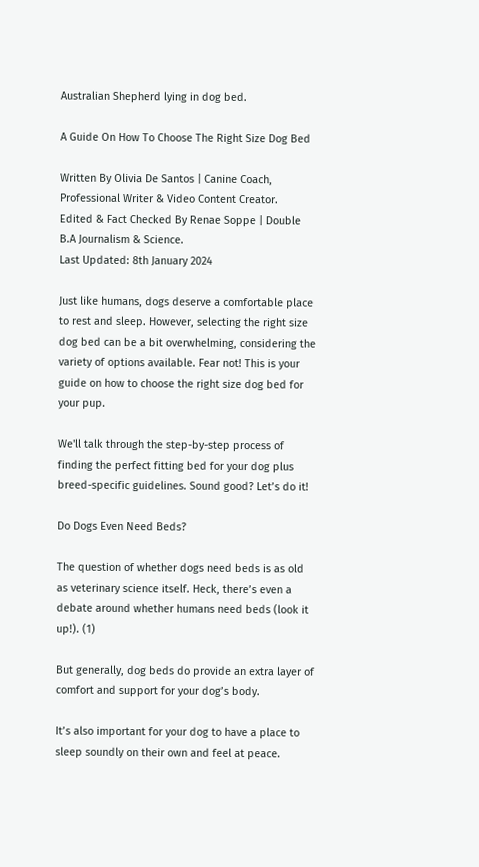Australian Shepherd lying in dog bed.

A Guide On How To Choose The Right Size Dog Bed

Written By Olivia De Santos | Canine Coach, Professional Writer & Video Content Creator.
Edited & Fact Checked By Renae Soppe | Double B.A Journalism & Science.
Last Updated: 8th January 2024

Just like humans, dogs deserve a comfortable place to rest and sleep. However, selecting the right size dog bed can be a bit overwhelming, considering the variety of options available. Fear not! This is your guide on how to choose the right size dog bed for your pup.

We'll talk through the step-by-step process of finding the perfect fitting bed for your dog plus breed-specific guidelines. Sound good? Let’s do it!

Do Dogs Even Need Beds?

The question of whether dogs need beds is as old as veterinary science itself. Heck, there’s even a debate around whether humans need beds (look it up!). (1)

But generally, dog beds do provide an extra layer of comfort and support for your dog’s body.

It’s also important for your dog to have a place to sleep soundly on their own and feel at peace.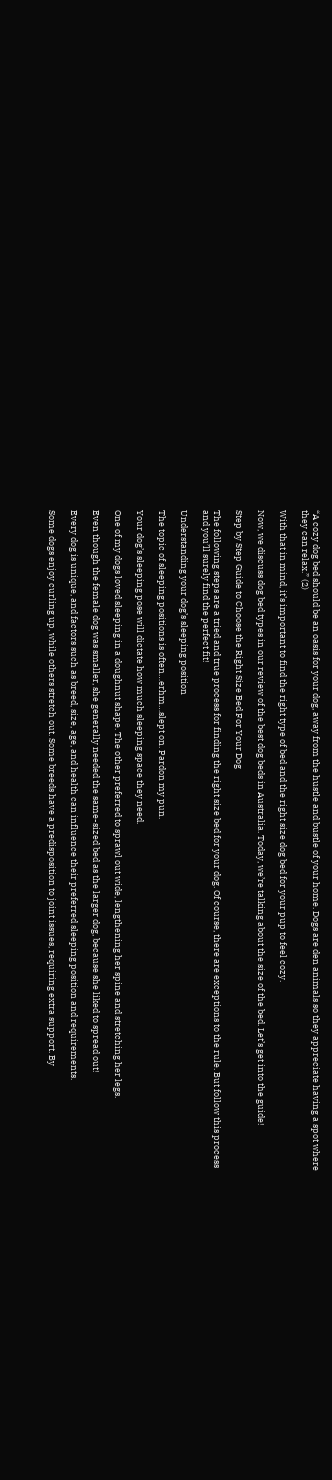“A cozy dog bed should be an oasis for your dog, away from the hustle and bustle of your home. Dogs are den animals so they appreciate having a spot where they can relax.” (2)

With that in mind, it’s important to find the right type of bed and the right size dog bed for your pup to feel cozy.

Now, we discuss dog bed types in our review of the best dog beds in Australia. Today, we’re talking about the size of the bed. Let’s get into the guide!

Step by Step Guide to Choose the Right Size Bed For Your Dog

The following steps are a tried and true process for finding the right size bed for your dog. Of course, there are exceptions to the rule. But follow this process and you’ll surely find the perfect fit!

Understanding your dog’s sleeping position

The topic of sleeping positions is often…erhm…slept on. Pardon my pun.

Your dog’s sleeping pose will dictate how much sleeping space they need.

One of my dogs loved sleeping in a doughnut shape. The other preferred to sprawl out wide, lengthening her spine and stretching her legs.

Even though the female dog was smaller, she generally needed the same-sized bed as the larger dog, because she liked to spread out!

Every dog is unique, and factors such as breed, size, age, and health can influence their preferred sleeping position and requirements.

Some dogs enjoy curling up, while others stretch out. Some breeds have a predisposition to joint issues, requiring extra support. By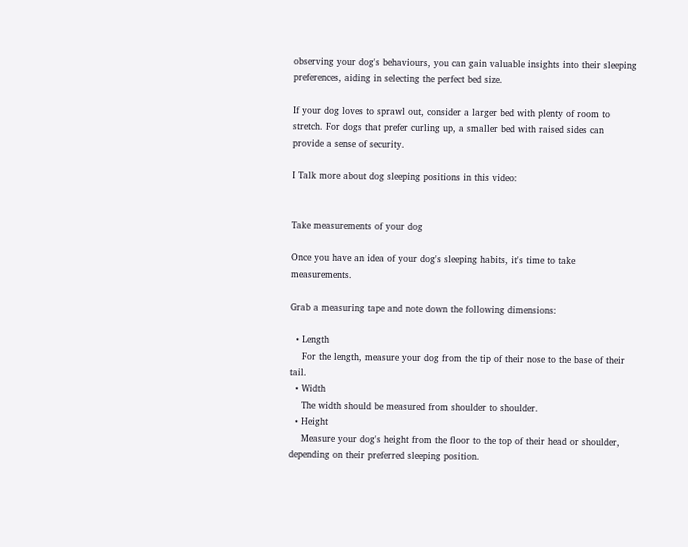observing your dog's behaviours, you can gain valuable insights into their sleeping preferences, aiding in selecting the perfect bed size.

If your dog loves to sprawl out, consider a larger bed with plenty of room to stretch. For dogs that prefer curling up, a smaller bed with raised sides can provide a sense of security.

I Talk more about dog sleeping positions in this video:


Take measurements of your dog

Once you have an idea of your dog's sleeping habits, it's time to take measurements.

Grab a measuring tape and note down the following dimensions:

  • Length
    For the length, measure your dog from the tip of their nose to the base of their tail.
  • Width
    The width should be measured from shoulder to shoulder.
  • Height
    Measure your dog's height from the floor to the top of their head or shoulder, depending on their preferred sleeping position.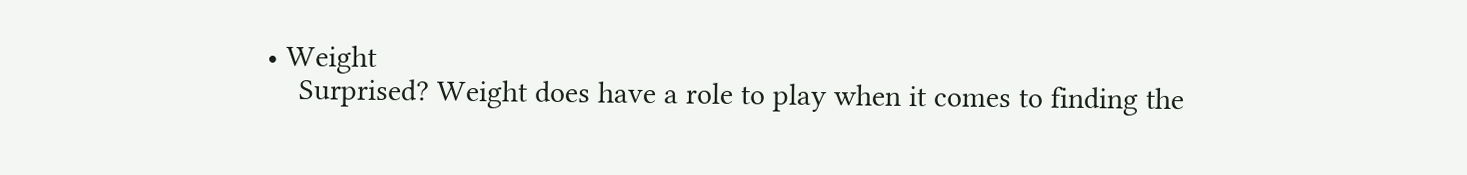• Weight
    Surprised? Weight does have a role to play when it comes to finding the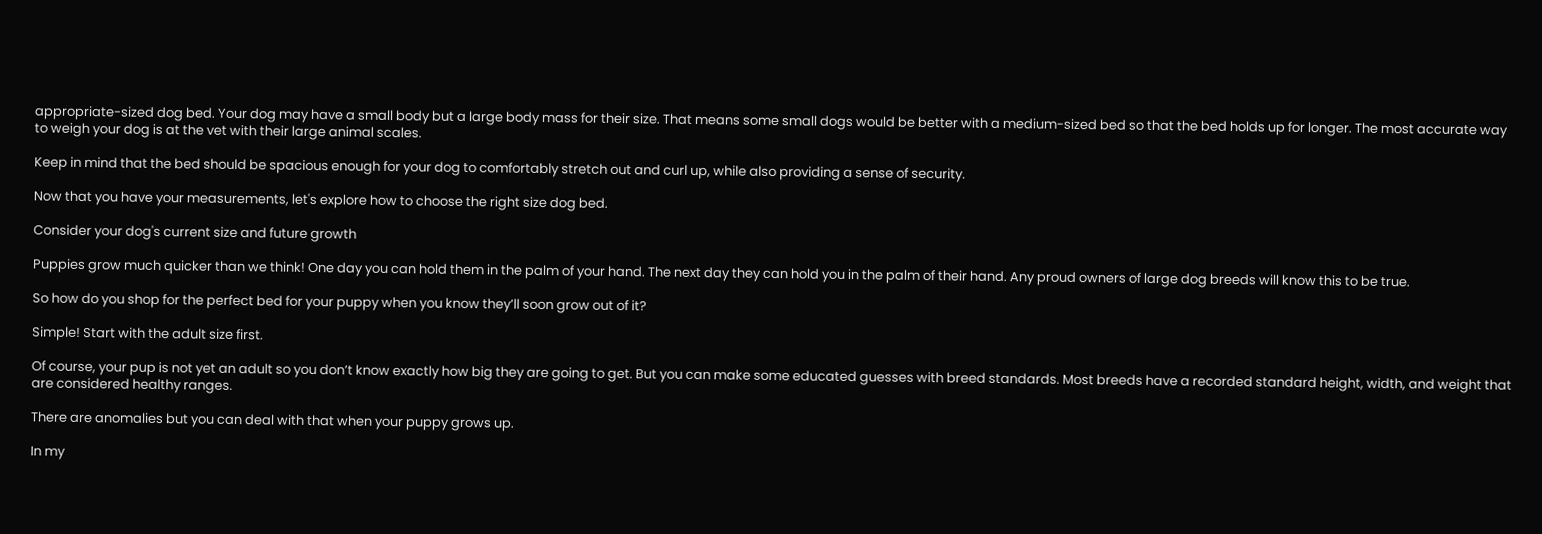appropriate-sized dog bed. Your dog may have a small body but a large body mass for their size. That means some small dogs would be better with a medium-sized bed so that the bed holds up for longer. The most accurate way to weigh your dog is at the vet with their large animal scales.

Keep in mind that the bed should be spacious enough for your dog to comfortably stretch out and curl up, while also providing a sense of security.

Now that you have your measurements, let's explore how to choose the right size dog bed.

Consider your dog's current size and future growth

Puppies grow much quicker than we think! One day you can hold them in the palm of your hand. The next day they can hold you in the palm of their hand. Any proud owners of large dog breeds will know this to be true.

So how do you shop for the perfect bed for your puppy when you know they’ll soon grow out of it?

Simple! Start with the adult size first.

Of course, your pup is not yet an adult so you don’t know exactly how big they are going to get. But you can make some educated guesses with breed standards. Most breeds have a recorded standard height, width, and weight that are considered healthy ranges.

There are anomalies but you can deal with that when your puppy grows up.

In my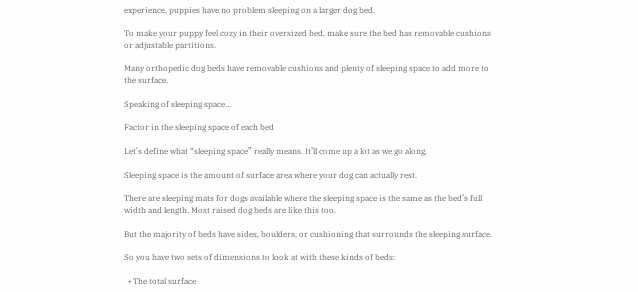experience, puppies have no problem sleeping on a larger dog bed.

To make your puppy feel cozy in their oversized bed, make sure the bed has removable cushions or adjustable partitions.

Many orthopedic dog beds have removable cushions and plenty of sleeping space to add more to the surface.

Speaking of sleeping space…

Factor in the sleeping space of each bed

Let’s define what “sleeping space” really means. It’ll come up a lot as we go along.

Sleeping space is the amount of surface area where your dog can actually rest.

There are sleeping mats for dogs available where the sleeping space is the same as the bed’s full width and length. Most raised dog beds are like this too.

But the majority of beds have sides, boulders, or cushioning that surrounds the sleeping surface.

So you have two sets of dimensions to look at with these kinds of beds:

  • The total surface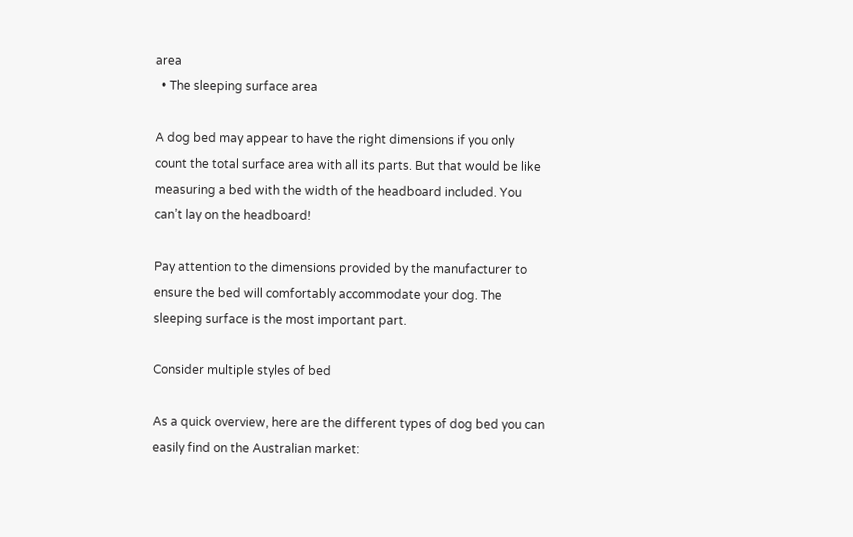area
  • The sleeping surface area

A dog bed may appear to have the right dimensions if you only count the total surface area with all its parts. But that would be like measuring a bed with the width of the headboard included. You can’t lay on the headboard!

Pay attention to the dimensions provided by the manufacturer to ensure the bed will comfortably accommodate your dog. The sleeping surface is the most important part.

Consider multiple styles of bed

As a quick overview, here are the different types of dog bed you can easily find on the Australian market: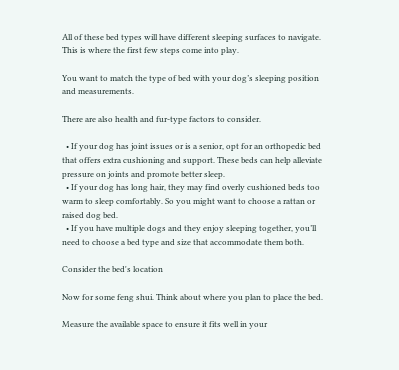All of these bed types will have different sleeping surfaces to navigate. This is where the first few steps come into play.

You want to match the type of bed with your dog’s sleeping position and measurements.

There are also health and fur-type factors to consider.

  • If your dog has joint issues or is a senior, opt for an orthopedic bed that offers extra cushioning and support. These beds can help alleviate pressure on joints and promote better sleep.
  • If your dog has long hair, they may find overly cushioned beds too warm to sleep comfortably. So you might want to choose a rattan or raised dog bed.
  • If you have multiple dogs and they enjoy sleeping together, you’ll need to choose a bed type and size that accommodate them both.

Consider the bed's location

Now for some feng shui. Think about where you plan to place the bed.

Measure the available space to ensure it fits well in your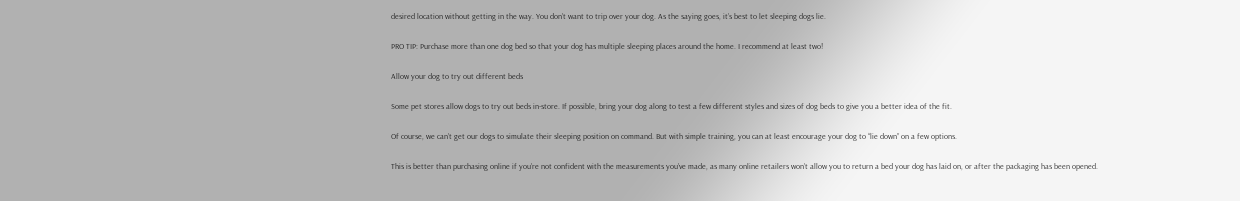desired location without getting in the way. You don’t want to trip over your dog. As the saying goes, it’s best to let sleeping dogs lie.

PRO TIP: Purchase more than one dog bed so that your dog has multiple sleeping places around the home. I recommend at least two!

Allow your dog to try out different beds

Some pet stores allow dogs to try out beds in-store. If possible, bring your dog along to test a few different styles and sizes of dog beds to give you a better idea of the fit.

Of course, we can’t get our dogs to simulate their sleeping position on command. But with simple training, you can at least encourage your dog to “lie down” on a few options.

This is better than purchasing online if you’re not confident with the measurements you’ve made, as many online retailers won’t allow you to return a bed your dog has laid on, or after the packaging has been opened.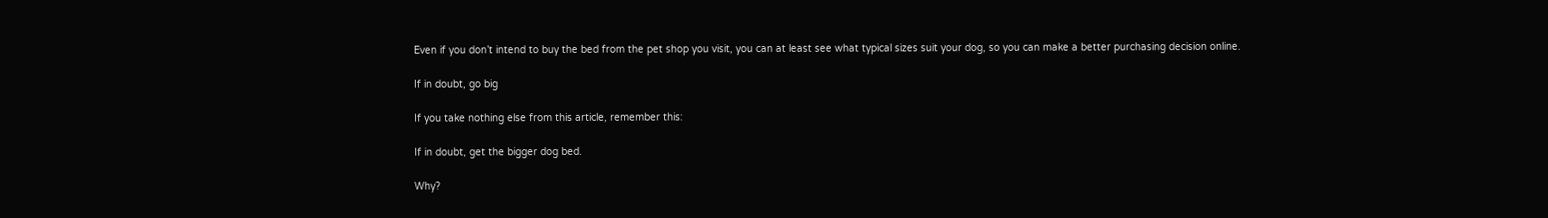Even if you don’t intend to buy the bed from the pet shop you visit, you can at least see what typical sizes suit your dog, so you can make a better purchasing decision online.

If in doubt, go big

If you take nothing else from this article, remember this:

If in doubt, get the bigger dog bed.

Why?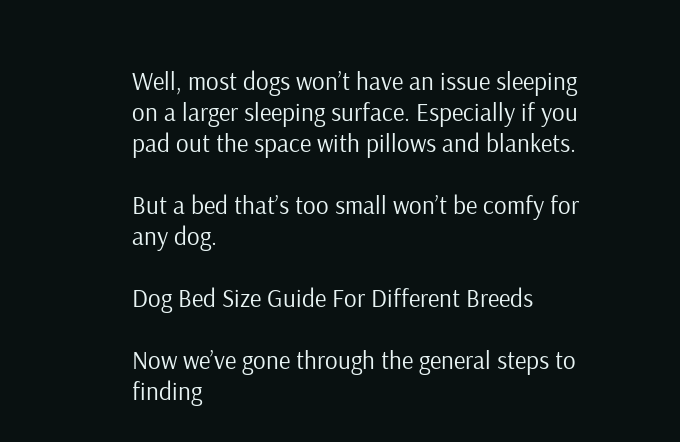Well, most dogs won’t have an issue sleeping on a larger sleeping surface. Especially if you pad out the space with pillows and blankets.

But a bed that’s too small won’t be comfy for any dog.

Dog Bed Size Guide For Different Breeds

Now we’ve gone through the general steps to finding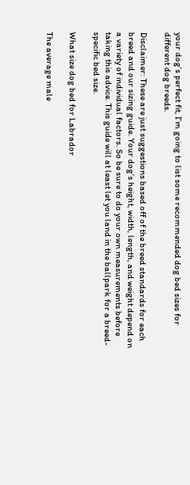your dog’s perfect fit, I’m going to list some recommended dog bed sizes for different dog breeds.

Disclaimer: These are just suggestions based off of the breed standards for each breed and our sizing guide. Your dog’s height, width, length, and weight depend on a variety of individual factors. So be sure to do your own measurements before taking this advice. This guide will at least let you land in the ballpark for a breed-specific bed size.

What size dog bed for Labrador

The average male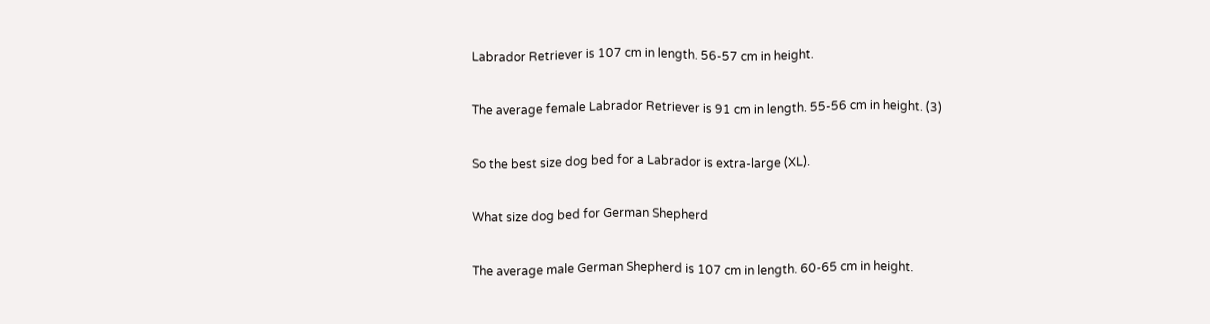Labrador Retriever is 107 cm in length. 56-57 cm in height.

The average female Labrador Retriever is 91 cm in length. 55-56 cm in height. (3)

So the best size dog bed for a Labrador is extra-large (XL).

What size dog bed for German Shepherd

The average male German Shepherd is 107 cm in length. 60-65 cm in height.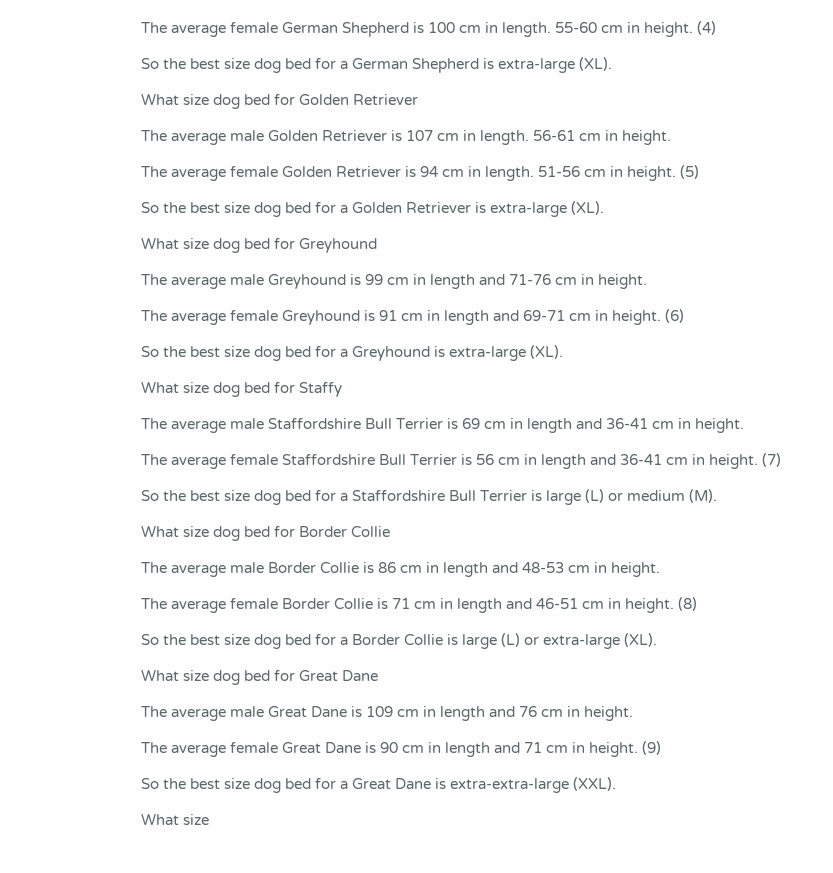The average female German Shepherd is 100 cm in length. 55-60 cm in height. (4)

So the best size dog bed for a German Shepherd is extra-large (XL).

What size dog bed for Golden Retriever

The average male Golden Retriever is 107 cm in length. 56-61 cm in height.

The average female Golden Retriever is 94 cm in length. 51-56 cm in height. (5)

So the best size dog bed for a Golden Retriever is extra-large (XL).

What size dog bed for Greyhound

The average male Greyhound is 99 cm in length and 71-76 cm in height.

The average female Greyhound is 91 cm in length and 69-71 cm in height. (6)

So the best size dog bed for a Greyhound is extra-large (XL).

What size dog bed for Staffy

The average male Staffordshire Bull Terrier is 69 cm in length and 36-41 cm in height.

The average female Staffordshire Bull Terrier is 56 cm in length and 36-41 cm in height. (7)

So the best size dog bed for a Staffordshire Bull Terrier is large (L) or medium (M).

What size dog bed for Border Collie

The average male Border Collie is 86 cm in length and 48-53 cm in height.

The average female Border Collie is 71 cm in length and 46-51 cm in height. (8)

So the best size dog bed for a Border Collie is large (L) or extra-large (XL).

What size dog bed for Great Dane

The average male Great Dane is 109 cm in length and 76 cm in height.

The average female Great Dane is 90 cm in length and 71 cm in height. (9)

So the best size dog bed for a Great Dane is extra-extra-large (XXL).

What size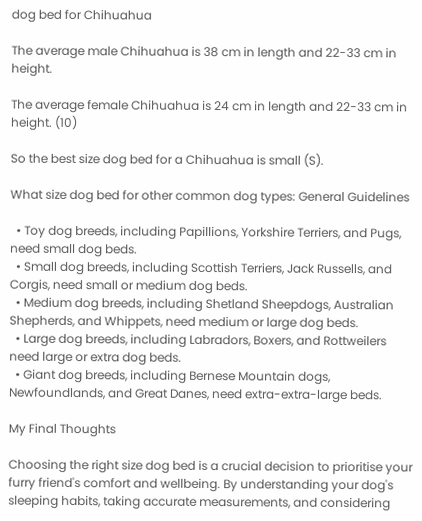dog bed for Chihuahua

The average male Chihuahua is 38 cm in length and 22-33 cm in height.

The average female Chihuahua is 24 cm in length and 22-33 cm in height. (10)

So the best size dog bed for a Chihuahua is small (S).

What size dog bed for other common dog types: General Guidelines

  • Toy dog breeds, including Papillions, Yorkshire Terriers, and Pugs, need small dog beds.
  • Small dog breeds, including Scottish Terriers, Jack Russells, and Corgis, need small or medium dog beds.
  • Medium dog breeds, including Shetland Sheepdogs, Australian Shepherds, and Whippets, need medium or large dog beds.
  • Large dog breeds, including Labradors, Boxers, and Rottweilers need large or extra dog beds.
  • Giant dog breeds, including Bernese Mountain dogs, Newfoundlands, and Great Danes, need extra-extra-large beds.

My Final Thoughts

Choosing the right size dog bed is a crucial decision to prioritise your furry friend's comfort and wellbeing. By understanding your dog's sleeping habits, taking accurate measurements, and considering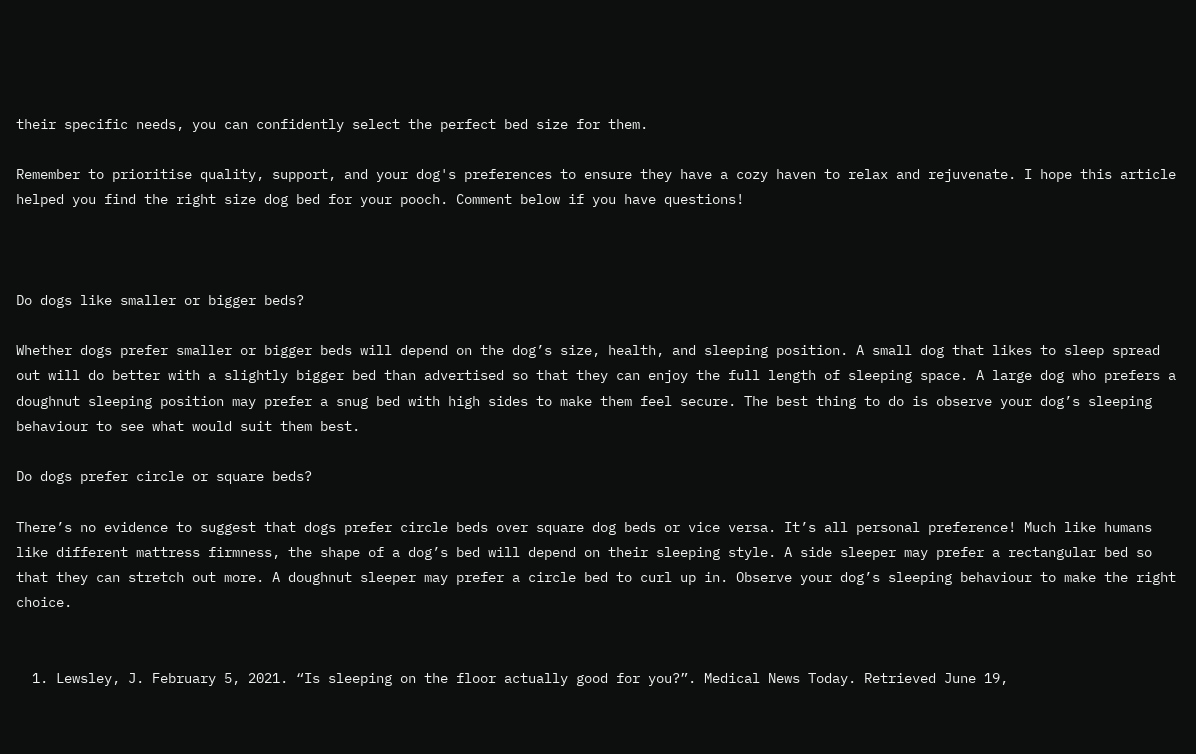their specific needs, you can confidently select the perfect bed size for them.

Remember to prioritise quality, support, and your dog's preferences to ensure they have a cozy haven to relax and rejuvenate. I hope this article helped you find the right size dog bed for your pooch. Comment below if you have questions!



Do dogs like smaller or bigger beds?

Whether dogs prefer smaller or bigger beds will depend on the dog’s size, health, and sleeping position. A small dog that likes to sleep spread out will do better with a slightly bigger bed than advertised so that they can enjoy the full length of sleeping space. A large dog who prefers a doughnut sleeping position may prefer a snug bed with high sides to make them feel secure. The best thing to do is observe your dog’s sleeping behaviour to see what would suit them best.

Do dogs prefer circle or square beds?

There’s no evidence to suggest that dogs prefer circle beds over square dog beds or vice versa. It’s all personal preference! Much like humans like different mattress firmness, the shape of a dog’s bed will depend on their sleeping style. A side sleeper may prefer a rectangular bed so that they can stretch out more. A doughnut sleeper may prefer a circle bed to curl up in. Observe your dog’s sleeping behaviour to make the right choice.


  1. Lewsley, J. February 5, 2021. “Is sleeping on the floor actually good for you?”. Medical News Today. Retrieved June 19,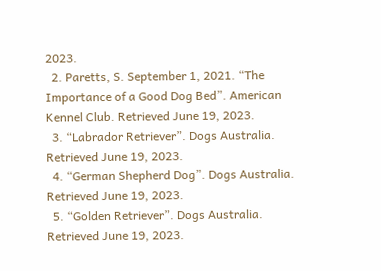2023.
  2. Paretts, S. September 1, 2021. “The Importance of a Good Dog Bed”. American Kennel Club. Retrieved June 19, 2023.
  3. “Labrador Retriever”. Dogs Australia. Retrieved June 19, 2023.
  4. “German Shepherd Dog”. Dogs Australia. Retrieved June 19, 2023.
  5. “Golden Retriever”. Dogs Australia. Retrieved June 19, 2023.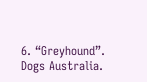6. “Greyhound”. Dogs Australia.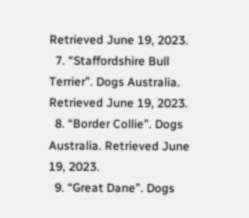Retrieved June 19, 2023.
  7. “Staffordshire Bull Terrier”. Dogs Australia. Retrieved June 19, 2023.
  8. “Border Collie”. Dogs Australia. Retrieved June 19, 2023.
  9. “Great Dane”. Dogs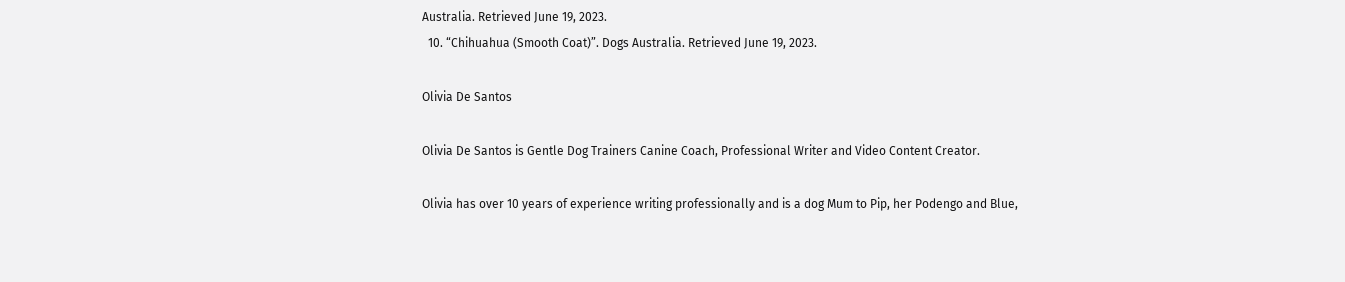Australia. Retrieved June 19, 2023.
  10. “Chihuahua (Smooth Coat)”. Dogs Australia. Retrieved June 19, 2023.

Olivia De Santos

Olivia De Santos is Gentle Dog Trainers Canine Coach, Professional Writer and Video Content Creator.

Olivia has over 10 years of experience writing professionally and is a dog Mum to Pip, her Podengo and Blue,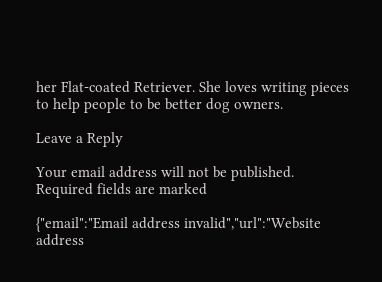her Flat-coated Retriever. She loves writing pieces to help people to be better dog owners.

Leave a Reply

Your email address will not be published. Required fields are marked

{"email":"Email address invalid","url":"Website address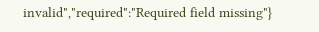invalid","required":"Required field missing"}